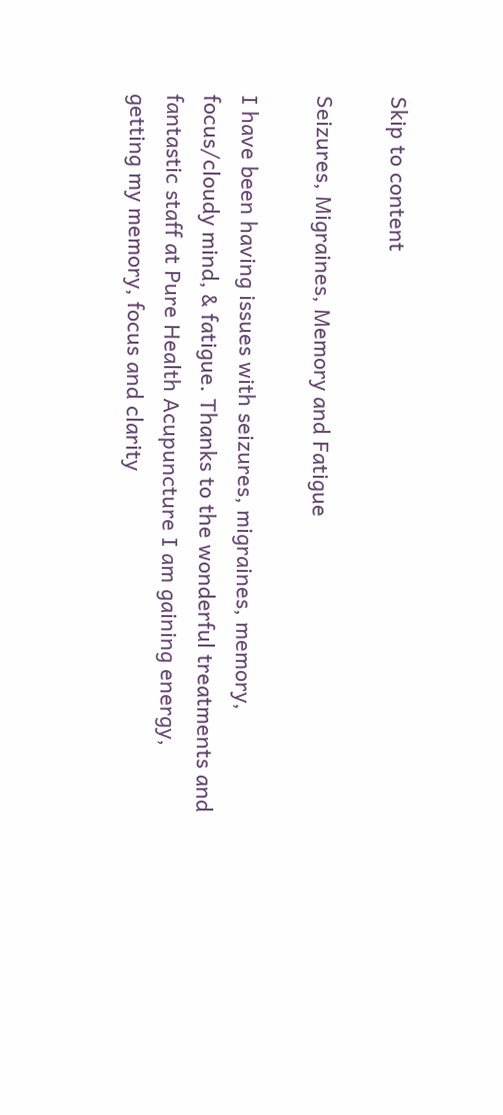Skip to content

Seizures, Migraines, Memory and Fatigue

I have been having issues with seizures, migraines, memory, focus/cloudy mind, & fatigue. Thanks to the wonderful treatments and fantastic staff at Pure Health Acupuncture I am gaining energy, getting my memory, focus and clarity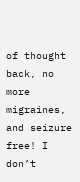of thought back, no more migraines, and seizure free! I don’t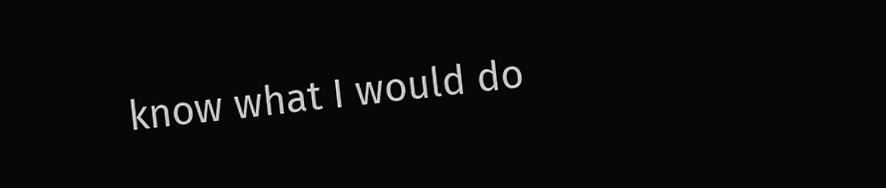know what I would do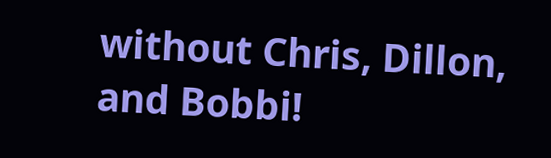without Chris, Dillon, and Bobbi!